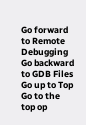Go forward to Remote Debugging
Go backward to GDB Files
Go up to Top
Go to the top op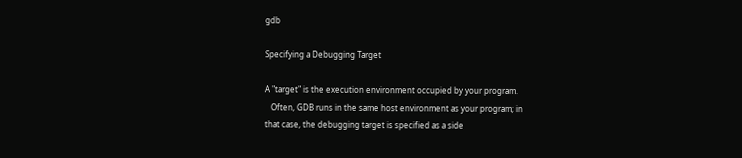gdb

Specifying a Debugging Target

A "target" is the execution environment occupied by your program.
   Often, GDB runs in the same host environment as your program; in
that case, the debugging target is specified as a side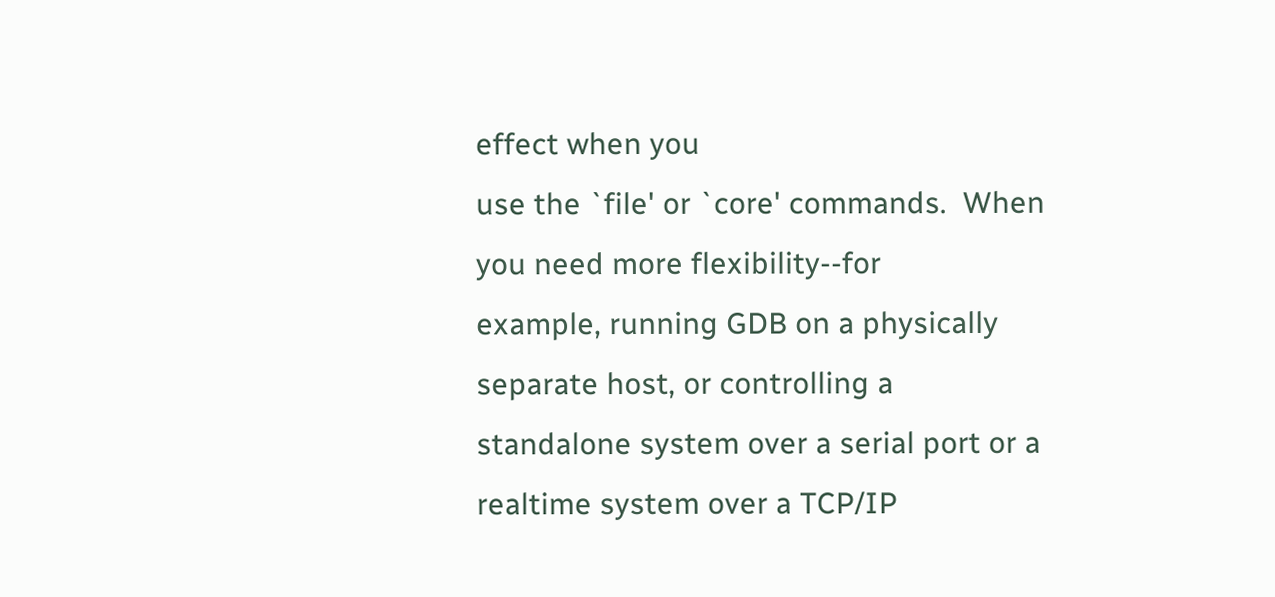effect when you
use the `file' or `core' commands.  When you need more flexibility--for
example, running GDB on a physically separate host, or controlling a
standalone system over a serial port or a realtime system over a TCP/IP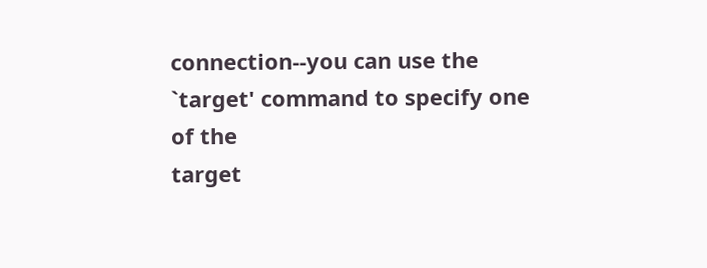connection--you can use the `target' command to specify one of the
target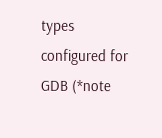types configured for GDB (*note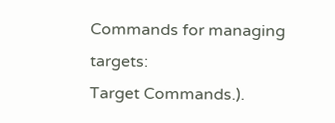Commands for managing targets:
Target Commands.).